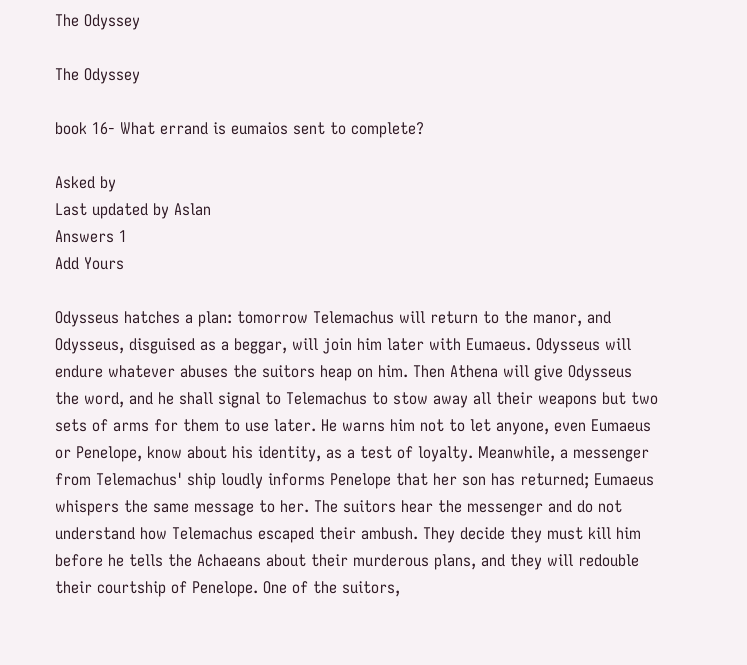The Odyssey

The Odyssey

book 16- What errand is eumaios sent to complete?

Asked by
Last updated by Aslan
Answers 1
Add Yours

Odysseus hatches a plan: tomorrow Telemachus will return to the manor, and Odysseus, disguised as a beggar, will join him later with Eumaeus. Odysseus will endure whatever abuses the suitors heap on him. Then Athena will give Odysseus the word, and he shall signal to Telemachus to stow away all their weapons but two sets of arms for them to use later. He warns him not to let anyone, even Eumaeus or Penelope, know about his identity, as a test of loyalty. Meanwhile, a messenger from Telemachus' ship loudly informs Penelope that her son has returned; Eumaeus whispers the same message to her. The suitors hear the messenger and do not understand how Telemachus escaped their ambush. They decide they must kill him before he tells the Achaeans about their murderous plans, and they will redouble their courtship of Penelope. One of the suitors,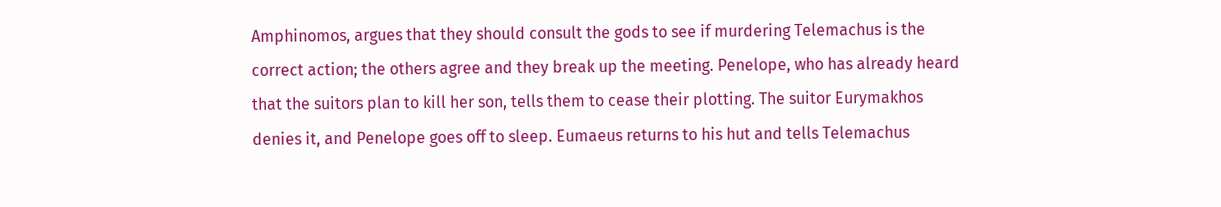Amphinomos, argues that they should consult the gods to see if murdering Telemachus is the correct action; the others agree and they break up the meeting. Penelope, who has already heard that the suitors plan to kill her son, tells them to cease their plotting. The suitor Eurymakhos denies it, and Penelope goes off to sleep. Eumaeus returns to his hut and tells Telemachus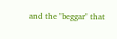and the "beggar" that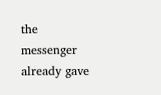the messenger already gave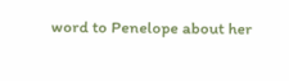word to Penelope about her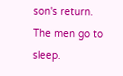son's return. The men go to sleep.